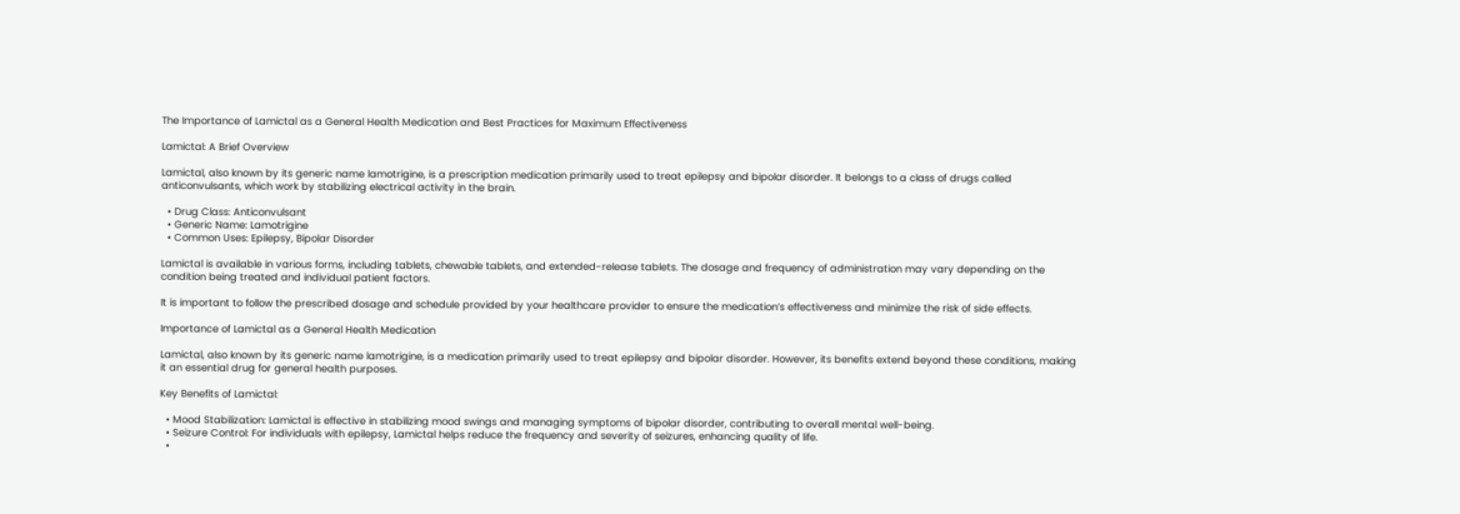The Importance of Lamictal as a General Health Medication and Best Practices for Maximum Effectiveness

Lamictal: A Brief Overview

Lamictal, also known by its generic name lamotrigine, is a prescription medication primarily used to treat epilepsy and bipolar disorder. It belongs to a class of drugs called anticonvulsants, which work by stabilizing electrical activity in the brain.

  • Drug Class: Anticonvulsant
  • Generic Name: Lamotrigine
  • Common Uses: Epilepsy, Bipolar Disorder

Lamictal is available in various forms, including tablets, chewable tablets, and extended-release tablets. The dosage and frequency of administration may vary depending on the condition being treated and individual patient factors.

It is important to follow the prescribed dosage and schedule provided by your healthcare provider to ensure the medication’s effectiveness and minimize the risk of side effects.

Importance of Lamictal as a General Health Medication

Lamictal, also known by its generic name lamotrigine, is a medication primarily used to treat epilepsy and bipolar disorder. However, its benefits extend beyond these conditions, making it an essential drug for general health purposes.

Key Benefits of Lamictal:

  • Mood Stabilization: Lamictal is effective in stabilizing mood swings and managing symptoms of bipolar disorder, contributing to overall mental well-being.
  • Seizure Control: For individuals with epilepsy, Lamictal helps reduce the frequency and severity of seizures, enhancing quality of life.
  •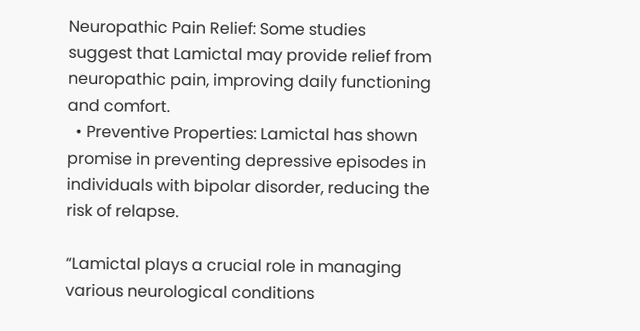Neuropathic Pain Relief: Some studies suggest that Lamictal may provide relief from neuropathic pain, improving daily functioning and comfort.
  • Preventive Properties: Lamictal has shown promise in preventing depressive episodes in individuals with bipolar disorder, reducing the risk of relapse.

“Lamictal plays a crucial role in managing various neurological conditions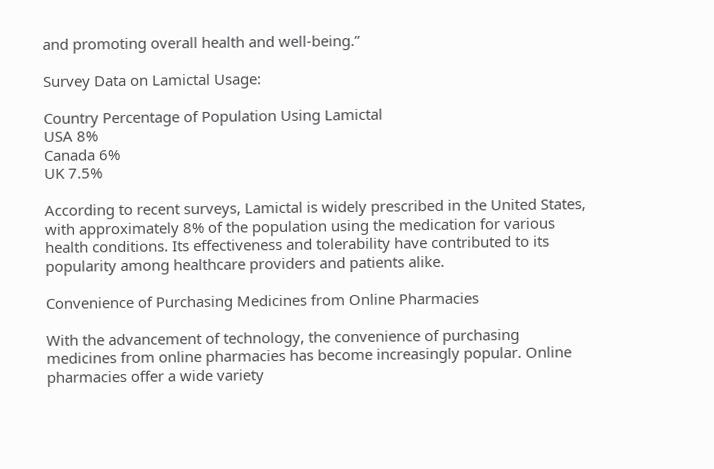and promoting overall health and well-being.”

Survey Data on Lamictal Usage:

Country Percentage of Population Using Lamictal
USA 8%
Canada 6%
UK 7.5%

According to recent surveys, Lamictal is widely prescribed in the United States, with approximately 8% of the population using the medication for various health conditions. Its effectiveness and tolerability have contributed to its popularity among healthcare providers and patients alike.

Convenience of Purchasing Medicines from Online Pharmacies

With the advancement of technology, the convenience of purchasing medicines from online pharmacies has become increasingly popular. Online pharmacies offer a wide variety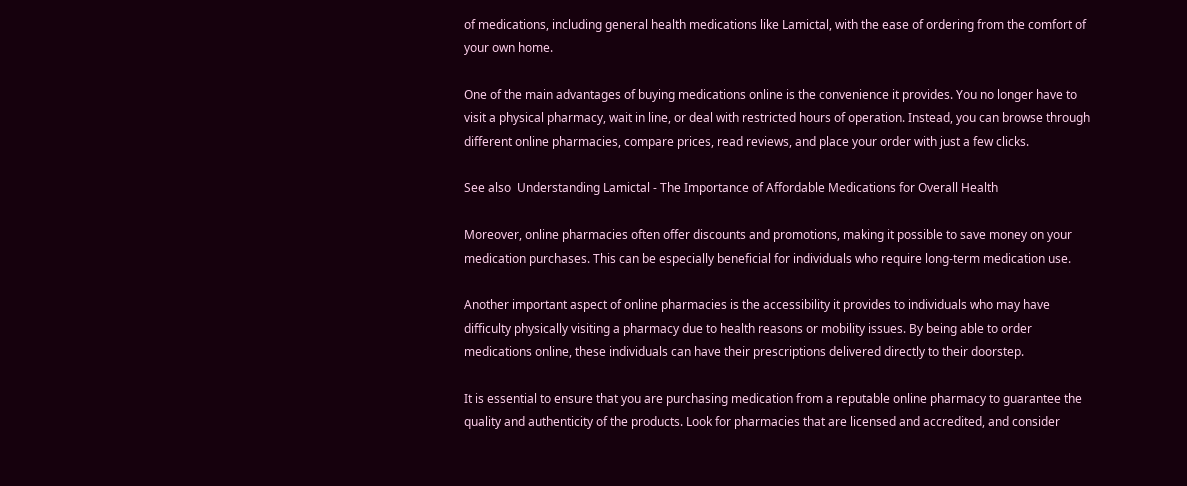of medications, including general health medications like Lamictal, with the ease of ordering from the comfort of your own home.

One of the main advantages of buying medications online is the convenience it provides. You no longer have to visit a physical pharmacy, wait in line, or deal with restricted hours of operation. Instead, you can browse through different online pharmacies, compare prices, read reviews, and place your order with just a few clicks.

See also  Understanding Lamictal - The Importance of Affordable Medications for Overall Health

Moreover, online pharmacies often offer discounts and promotions, making it possible to save money on your medication purchases. This can be especially beneficial for individuals who require long-term medication use.

Another important aspect of online pharmacies is the accessibility it provides to individuals who may have difficulty physically visiting a pharmacy due to health reasons or mobility issues. By being able to order medications online, these individuals can have their prescriptions delivered directly to their doorstep.

It is essential to ensure that you are purchasing medication from a reputable online pharmacy to guarantee the quality and authenticity of the products. Look for pharmacies that are licensed and accredited, and consider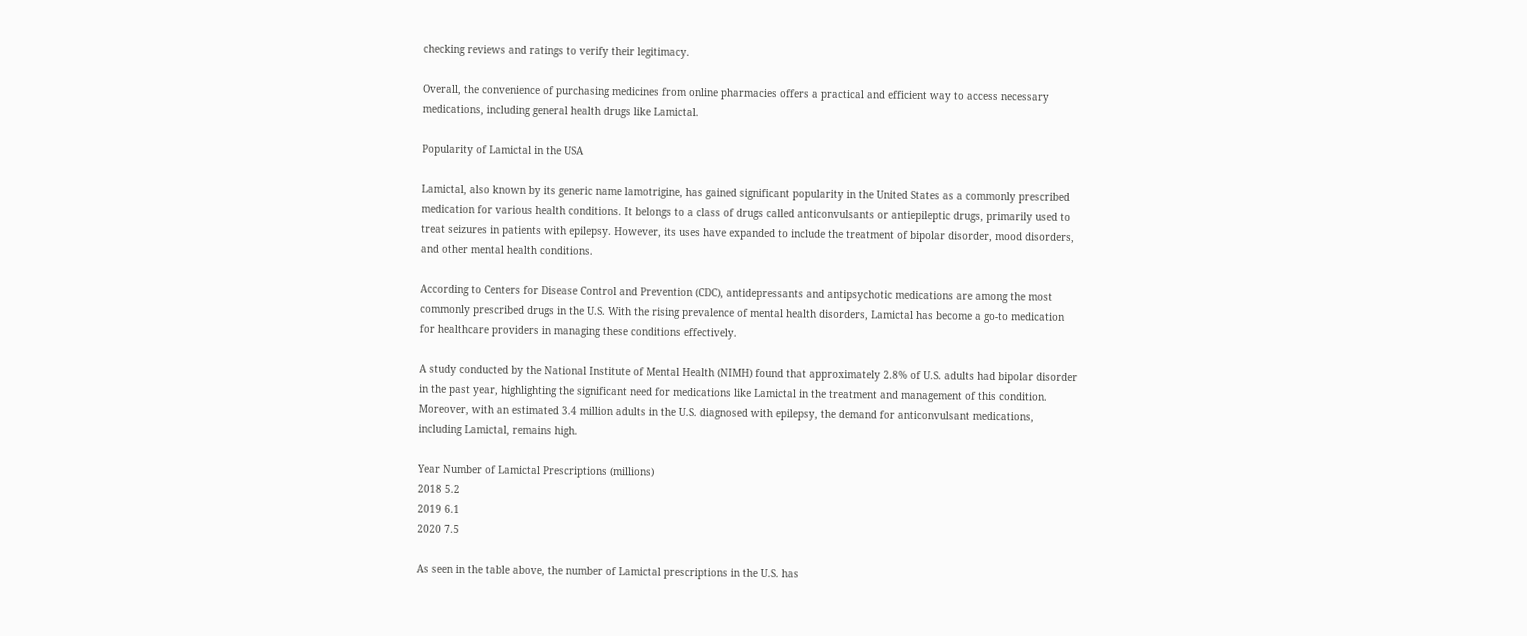checking reviews and ratings to verify their legitimacy.

Overall, the convenience of purchasing medicines from online pharmacies offers a practical and efficient way to access necessary medications, including general health drugs like Lamictal.

Popularity of Lamictal in the USA

Lamictal, also known by its generic name lamotrigine, has gained significant popularity in the United States as a commonly prescribed medication for various health conditions. It belongs to a class of drugs called anticonvulsants or antiepileptic drugs, primarily used to treat seizures in patients with epilepsy. However, its uses have expanded to include the treatment of bipolar disorder, mood disorders, and other mental health conditions.

According to Centers for Disease Control and Prevention (CDC), antidepressants and antipsychotic medications are among the most commonly prescribed drugs in the U.S. With the rising prevalence of mental health disorders, Lamictal has become a go-to medication for healthcare providers in managing these conditions effectively.

A study conducted by the National Institute of Mental Health (NIMH) found that approximately 2.8% of U.S. adults had bipolar disorder in the past year, highlighting the significant need for medications like Lamictal in the treatment and management of this condition. Moreover, with an estimated 3.4 million adults in the U.S. diagnosed with epilepsy, the demand for anticonvulsant medications, including Lamictal, remains high.

Year Number of Lamictal Prescriptions (millions)
2018 5.2
2019 6.1
2020 7.5

As seen in the table above, the number of Lamictal prescriptions in the U.S. has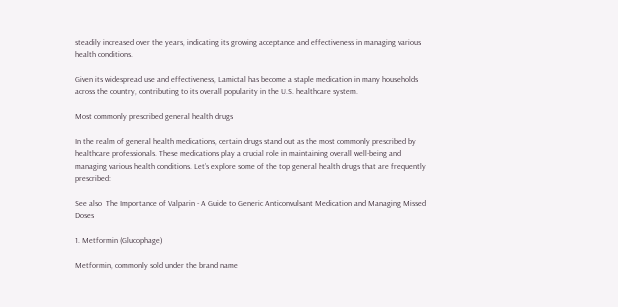steadily increased over the years, indicating its growing acceptance and effectiveness in managing various health conditions.

Given its widespread use and effectiveness, Lamictal has become a staple medication in many households across the country, contributing to its overall popularity in the U.S. healthcare system.

Most commonly prescribed general health drugs

In the realm of general health medications, certain drugs stand out as the most commonly prescribed by healthcare professionals. These medications play a crucial role in maintaining overall well-being and managing various health conditions. Let’s explore some of the top general health drugs that are frequently prescribed:

See also  The Importance of Valparin - A Guide to Generic Anticonvulsant Medication and Managing Missed Doses

1. Metformin (Glucophage)

Metformin, commonly sold under the brand name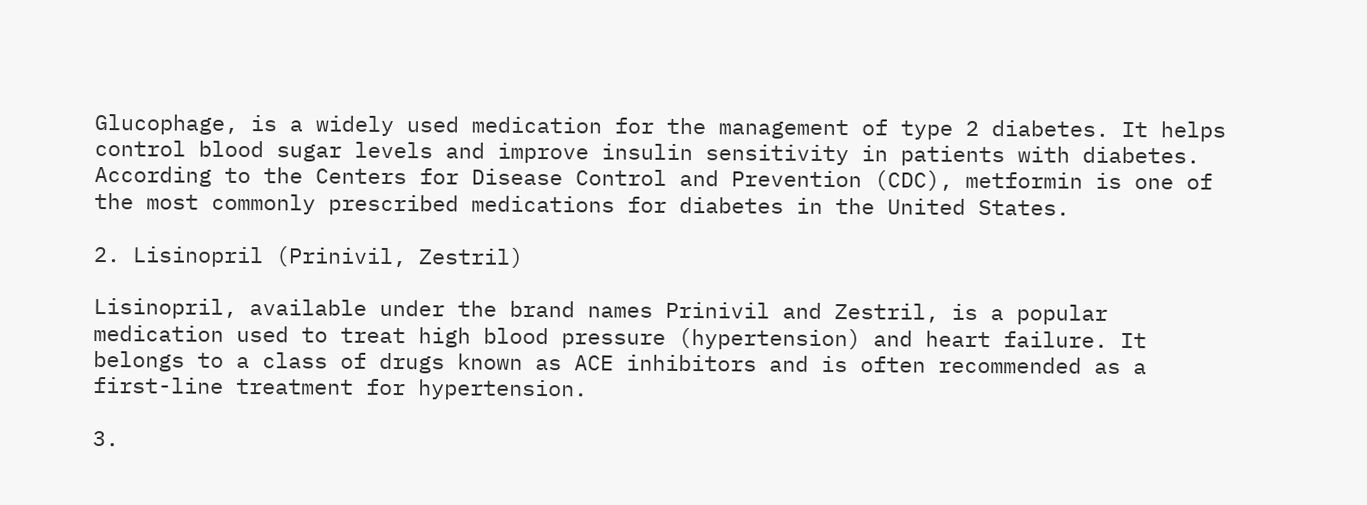Glucophage, is a widely used medication for the management of type 2 diabetes. It helps control blood sugar levels and improve insulin sensitivity in patients with diabetes. According to the Centers for Disease Control and Prevention (CDC), metformin is one of the most commonly prescribed medications for diabetes in the United States.

2. Lisinopril (Prinivil, Zestril)

Lisinopril, available under the brand names Prinivil and Zestril, is a popular medication used to treat high blood pressure (hypertension) and heart failure. It belongs to a class of drugs known as ACE inhibitors and is often recommended as a first-line treatment for hypertension.

3.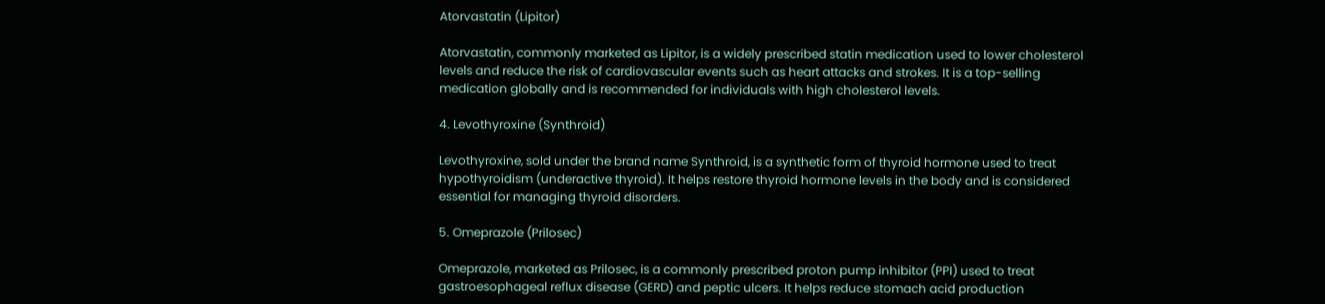Atorvastatin (Lipitor)

Atorvastatin, commonly marketed as Lipitor, is a widely prescribed statin medication used to lower cholesterol levels and reduce the risk of cardiovascular events such as heart attacks and strokes. It is a top-selling medication globally and is recommended for individuals with high cholesterol levels.

4. Levothyroxine (Synthroid)

Levothyroxine, sold under the brand name Synthroid, is a synthetic form of thyroid hormone used to treat hypothyroidism (underactive thyroid). It helps restore thyroid hormone levels in the body and is considered essential for managing thyroid disorders.

5. Omeprazole (Prilosec)

Omeprazole, marketed as Prilosec, is a commonly prescribed proton pump inhibitor (PPI) used to treat gastroesophageal reflux disease (GERD) and peptic ulcers. It helps reduce stomach acid production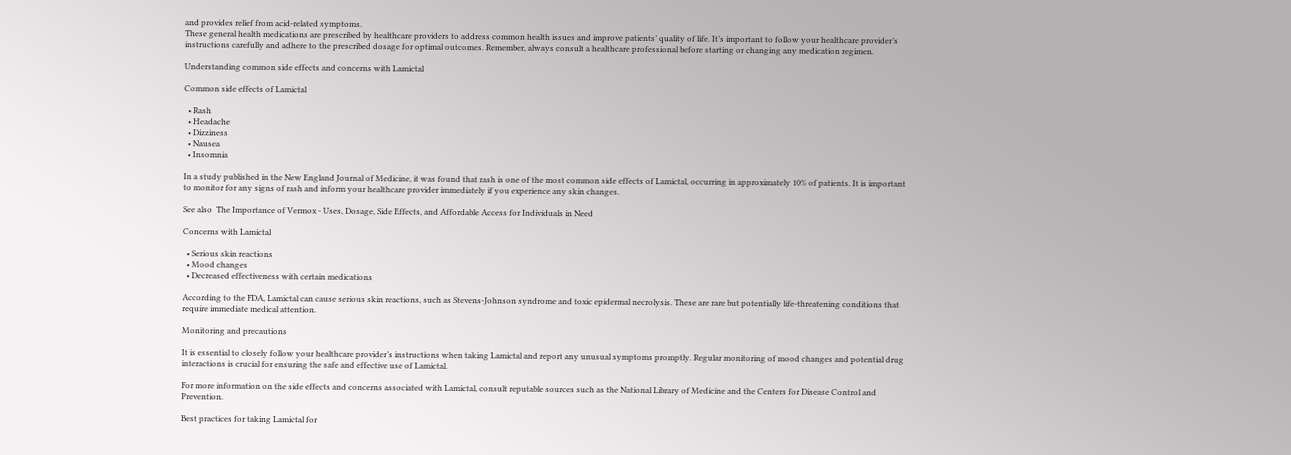and provides relief from acid-related symptoms.
These general health medications are prescribed by healthcare providers to address common health issues and improve patients’ quality of life. It’s important to follow your healthcare provider’s instructions carefully and adhere to the prescribed dosage for optimal outcomes. Remember, always consult a healthcare professional before starting or changing any medication regimen.

Understanding common side effects and concerns with Lamictal

Common side effects of Lamictal

  • Rash
  • Headache
  • Dizziness
  • Nausea
  • Insomnia

In a study published in the New England Journal of Medicine, it was found that rash is one of the most common side effects of Lamictal, occurring in approximately 10% of patients. It is important to monitor for any signs of rash and inform your healthcare provider immediately if you experience any skin changes.

See also  The Importance of Vermox - Uses, Dosage, Side Effects, and Affordable Access for Individuals in Need

Concerns with Lamictal

  • Serious skin reactions
  • Mood changes
  • Decreased effectiveness with certain medications

According to the FDA, Lamictal can cause serious skin reactions, such as Stevens-Johnson syndrome and toxic epidermal necrolysis. These are rare but potentially life-threatening conditions that require immediate medical attention.

Monitoring and precautions

It is essential to closely follow your healthcare provider’s instructions when taking Lamictal and report any unusual symptoms promptly. Regular monitoring of mood changes and potential drug interactions is crucial for ensuring the safe and effective use of Lamictal.

For more information on the side effects and concerns associated with Lamictal, consult reputable sources such as the National Library of Medicine and the Centers for Disease Control and Prevention.

Best practices for taking Lamictal for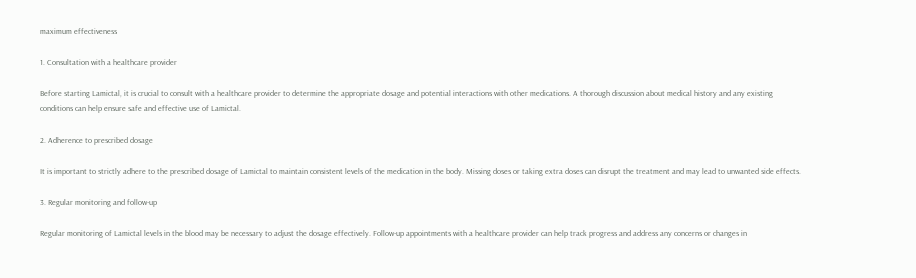maximum effectiveness

1. Consultation with a healthcare provider

Before starting Lamictal, it is crucial to consult with a healthcare provider to determine the appropriate dosage and potential interactions with other medications. A thorough discussion about medical history and any existing conditions can help ensure safe and effective use of Lamictal.

2. Adherence to prescribed dosage

It is important to strictly adhere to the prescribed dosage of Lamictal to maintain consistent levels of the medication in the body. Missing doses or taking extra doses can disrupt the treatment and may lead to unwanted side effects.

3. Regular monitoring and follow-up

Regular monitoring of Lamictal levels in the blood may be necessary to adjust the dosage effectively. Follow-up appointments with a healthcare provider can help track progress and address any concerns or changes in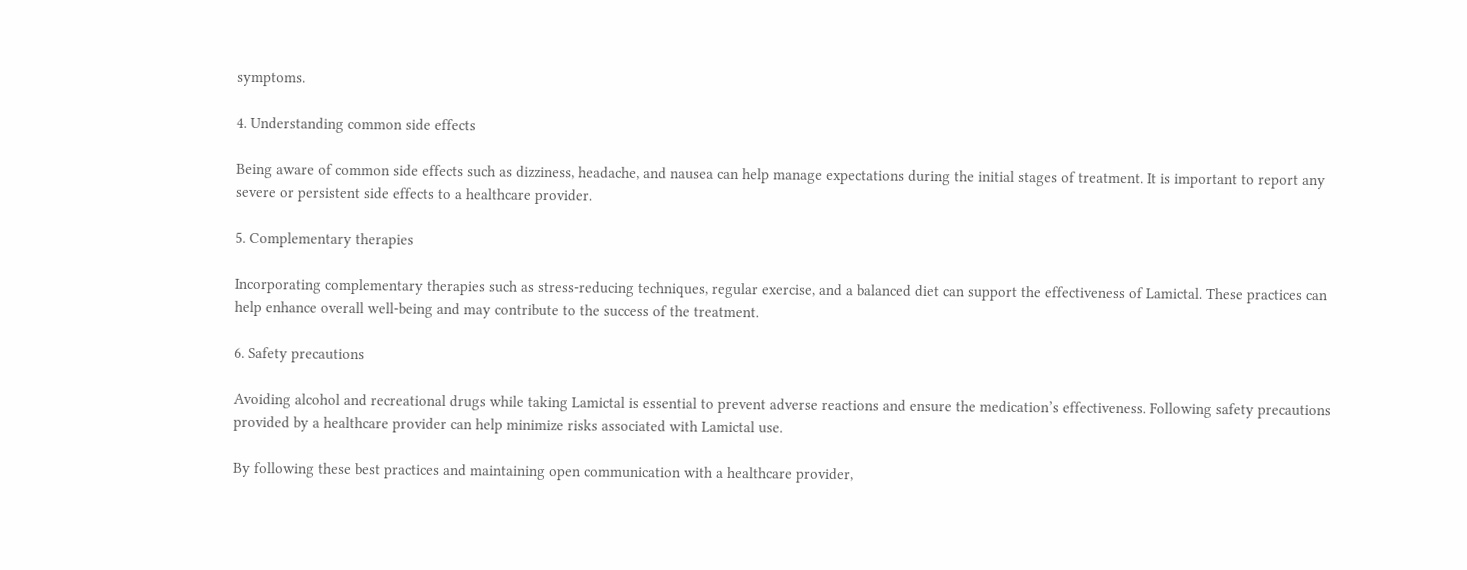symptoms.

4. Understanding common side effects

Being aware of common side effects such as dizziness, headache, and nausea can help manage expectations during the initial stages of treatment. It is important to report any severe or persistent side effects to a healthcare provider.

5. Complementary therapies

Incorporating complementary therapies such as stress-reducing techniques, regular exercise, and a balanced diet can support the effectiveness of Lamictal. These practices can help enhance overall well-being and may contribute to the success of the treatment.

6. Safety precautions

Avoiding alcohol and recreational drugs while taking Lamictal is essential to prevent adverse reactions and ensure the medication’s effectiveness. Following safety precautions provided by a healthcare provider can help minimize risks associated with Lamictal use.

By following these best practices and maintaining open communication with a healthcare provider,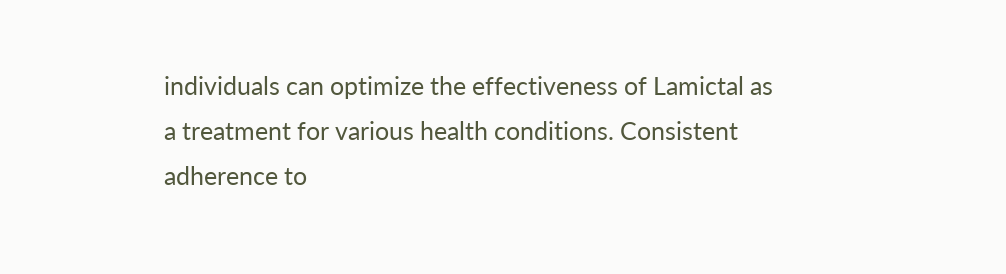individuals can optimize the effectiveness of Lamictal as a treatment for various health conditions. Consistent adherence to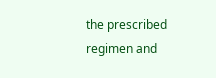the prescribed regimen and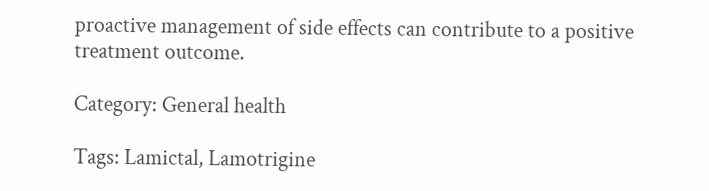proactive management of side effects can contribute to a positive treatment outcome.

Category: General health

Tags: Lamictal, Lamotrigine